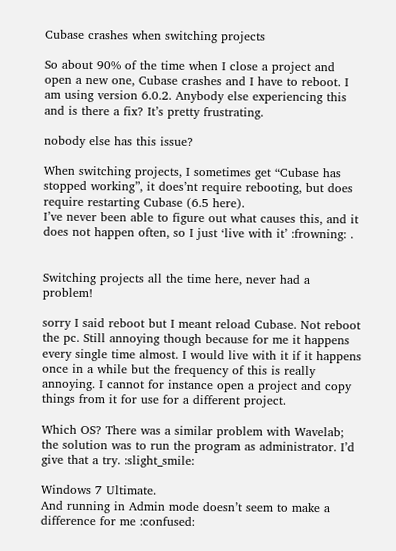Cubase crashes when switching projects

So about 90% of the time when I close a project and open a new one, Cubase crashes and I have to reboot. I am using version 6.0.2. Anybody else experiencing this and is there a fix? It’s pretty frustrating.

nobody else has this issue?

When switching projects, I sometimes get “Cubase has stopped working”, it does’nt require rebooting, but does require restarting Cubase (6.5 here).
I’ve never been able to figure out what causes this, and it does not happen often, so I just ‘live with it’ :frowning: .


Switching projects all the time here, never had a problem!

sorry I said reboot but I meant reload Cubase. Not reboot the pc. Still annoying though because for me it happens every single time almost. I would live with it if it happens once in a while but the frequency of this is really annoying. I cannot for instance open a project and copy things from it for use for a different project.

Which OS? There was a similar problem with Wavelab; the solution was to run the program as administrator. I’d give that a try. :slight_smile:

Windows 7 Ultimate.
And running in Admin mode doesn’t seem to make a difference for me :confused: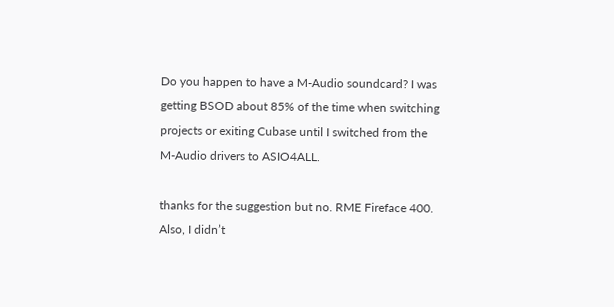Do you happen to have a M-Audio soundcard? I was getting BSOD about 85% of the time when switching projects or exiting Cubase until I switched from the M-Audio drivers to ASIO4ALL.

thanks for the suggestion but no. RME Fireface 400. Also, I didn’t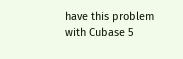have this problem with Cubase 5